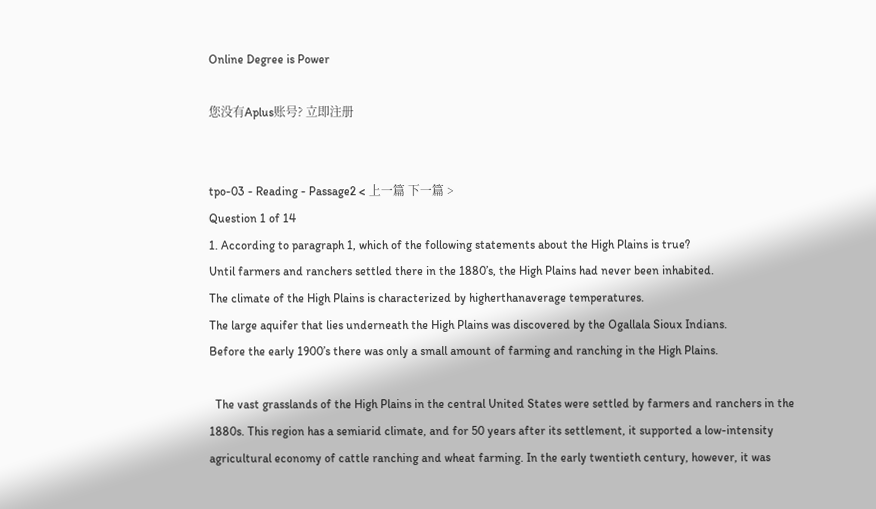Online Degree is Power

您没有Aplus账号? 立即注册


tpo-03 - Reading - Passage2 < 上一篇 下一篇 >
Question 1 of 14
1. According to paragraph 1, which of the following statements about the High Plains is true?
Until farmers and ranchers settled there in the 1880’s, the High Plains had never been inhabited.
The climate of the High Plains is characterized by higherthanaverage temperatures.
The large aquifer that lies underneath the High Plains was discovered by the Ogallala Sioux Indians.
Before the early 1900’s there was only a small amount of farming and ranching in the High Plains.

  The vast grasslands of the High Plains in the central United States were settled by farmers and ranchers in the 1880s. This region has a semiarid climate, and for 50 years after its settlement, it supported a low-intensity agricultural economy of cattle ranching and wheat farming. In the early twentieth century, however, it was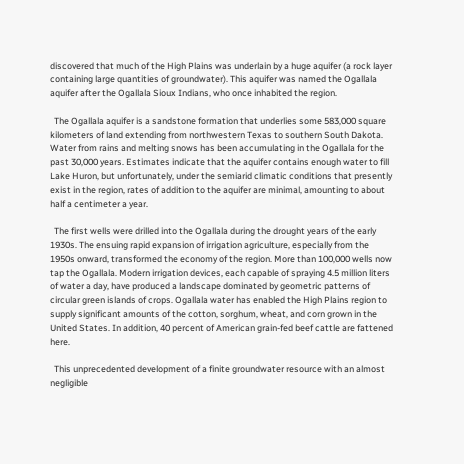discovered that much of the High Plains was underlain by a huge aquifer (a rock layer containing large quantities of groundwater). This aquifer was named the Ogallala aquifer after the Ogallala Sioux Indians, who once inhabited the region.

  The Ogallala aquifer is a sandstone formation that underlies some 583,000 square kilometers of land extending from northwestern Texas to southern South Dakota. Water from rains and melting snows has been accumulating in the Ogallala for the past 30,000 years. Estimates indicate that the aquifer contains enough water to fill Lake Huron, but unfortunately, under the semiarid climatic conditions that presently exist in the region, rates of addition to the aquifer are minimal, amounting to about half a centimeter a year.

  The first wells were drilled into the Ogallala during the drought years of the early 1930s. The ensuing rapid expansion of irrigation agriculture, especially from the 1950s onward, transformed the economy of the region. More than 100,000 wells now tap the Ogallala. Modern irrigation devices, each capable of spraying 4.5 million liters of water a day, have produced a landscape dominated by geometric patterns of circular green islands of crops. Ogallala water has enabled the High Plains region to supply significant amounts of the cotton, sorghum, wheat, and corn grown in the United States. In addition, 40 percent of American grain-fed beef cattle are fattened here.

  This unprecedented development of a finite groundwater resource with an almost negligible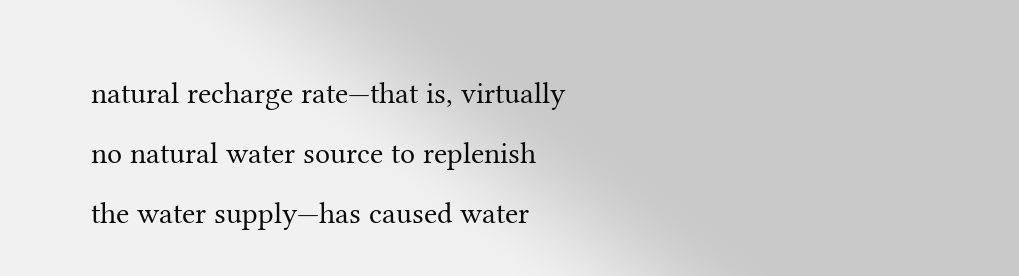natural recharge rate—that is, virtually no natural water source to replenish the water supply—has caused water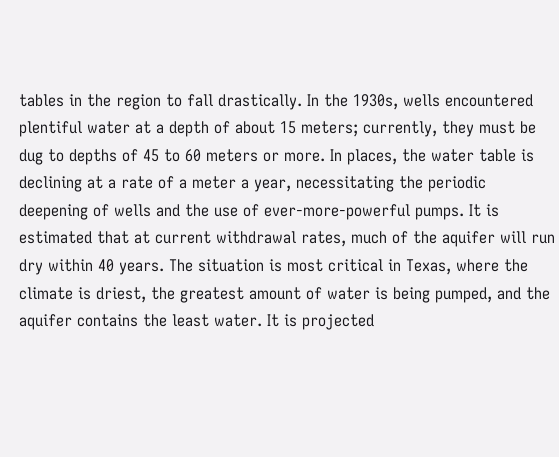tables in the region to fall drastically. In the 1930s, wells encountered plentiful water at a depth of about 15 meters; currently, they must be dug to depths of 45 to 60 meters or more. In places, the water table is declining at a rate of a meter a year, necessitating the periodic deepening of wells and the use of ever-more-powerful pumps. It is estimated that at current withdrawal rates, much of the aquifer will run dry within 40 years. The situation is most critical in Texas, where the climate is driest, the greatest amount of water is being pumped, and the aquifer contains the least water. It is projected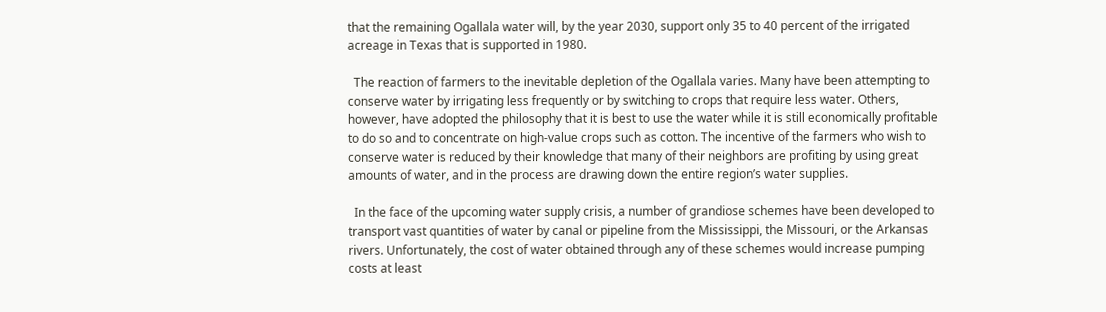that the remaining Ogallala water will, by the year 2030, support only 35 to 40 percent of the irrigated acreage in Texas that is supported in 1980.

  The reaction of farmers to the inevitable depletion of the Ogallala varies. Many have been attempting to conserve water by irrigating less frequently or by switching to crops that require less water. Others, however, have adopted the philosophy that it is best to use the water while it is still economically profitable to do so and to concentrate on high-value crops such as cotton. The incentive of the farmers who wish to conserve water is reduced by their knowledge that many of their neighbors are profiting by using great amounts of water, and in the process are drawing down the entire region’s water supplies.

  In the face of the upcoming water supply crisis, a number of grandiose schemes have been developed to transport vast quantities of water by canal or pipeline from the Mississippi, the Missouri, or the Arkansas rivers. Unfortunately, the cost of water obtained through any of these schemes would increase pumping costs at least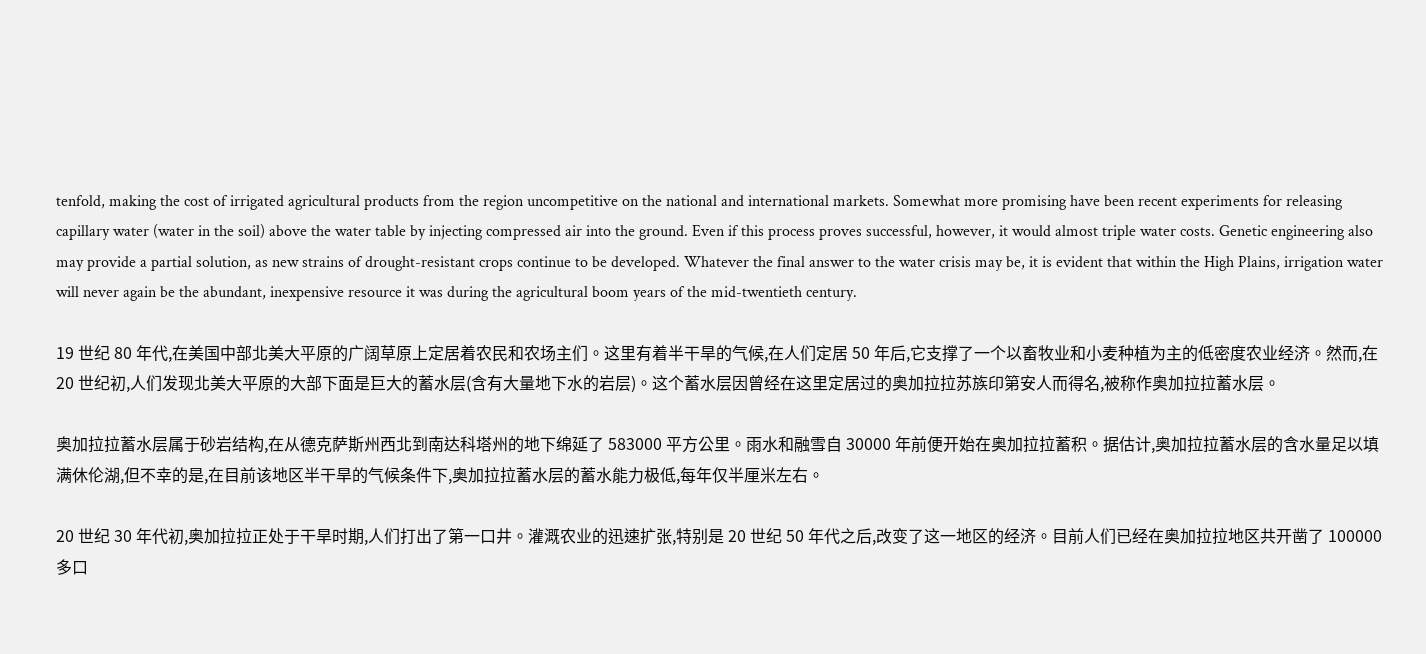tenfold, making the cost of irrigated agricultural products from the region uncompetitive on the national and international markets. Somewhat more promising have been recent experiments for releasing capillary water (water in the soil) above the water table by injecting compressed air into the ground. Even if this process proves successful, however, it would almost triple water costs. Genetic engineering also may provide a partial solution, as new strains of drought-resistant crops continue to be developed. Whatever the final answer to the water crisis may be, it is evident that within the High Plains, irrigation water will never again be the abundant, inexpensive resource it was during the agricultural boom years of the mid-twentieth century.

19 世纪 80 年代,在美国中部北美大平原的广阔草原上定居着农民和农场主们。这里有着半干旱的气候,在人们定居 50 年后,它支撑了一个以畜牧业和小麦种植为主的低密度农业经济。然而,在 20 世纪初,人们发现北美大平原的大部下面是巨大的蓄水层(含有大量地下水的岩层)。这个蓄水层因曾经在这里定居过的奥加拉拉苏族印第安人而得名,被称作奥加拉拉蓄水层。

奥加拉拉蓄水层属于砂岩结构,在从德克萨斯州西北到南达科塔州的地下绵延了 583000 平方公里。雨水和融雪自 30000 年前便开始在奥加拉拉蓄积。据估计,奥加拉拉蓄水层的含水量足以填满休伦湖,但不幸的是,在目前该地区半干旱的气候条件下,奥加拉拉蓄水层的蓄水能力极低,每年仅半厘米左右。

20 世纪 30 年代初,奥加拉拉正处于干旱时期,人们打出了第一口井。灌溉农业的迅速扩张,特别是 20 世纪 50 年代之后,改变了这一地区的经济。目前人们已经在奥加拉拉地区共开凿了 100000 多口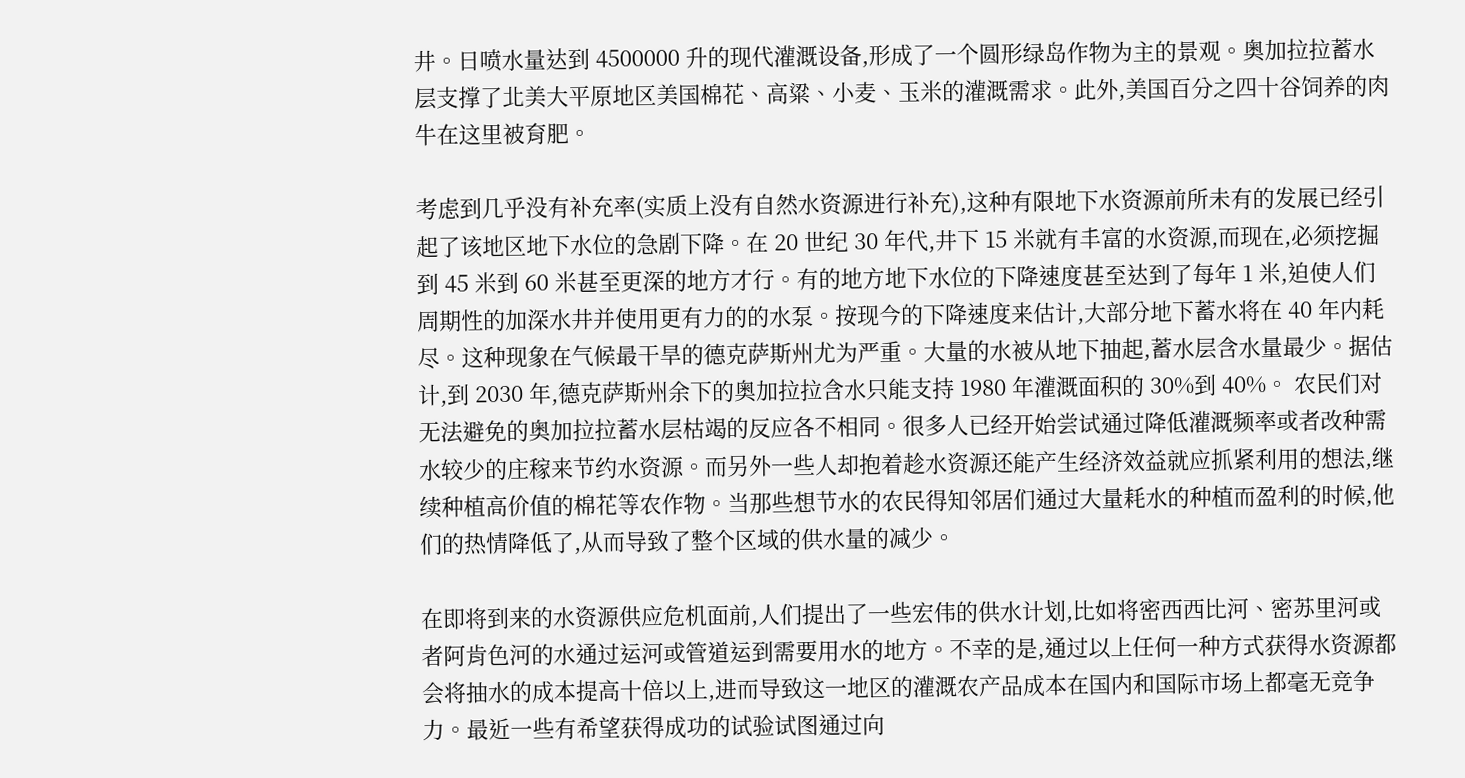井。日喷水量达到 4500000 升的现代灌溉设备,形成了一个圆形绿岛作物为主的景观。奥加拉拉蓄水层支撑了北美大平原地区美国棉花、高粱、小麦、玉米的灌溉需求。此外,美国百分之四十谷饲养的肉牛在这里被育肥。

考虑到几乎没有补充率(实质上没有自然水资源进行补充),这种有限地下水资源前所未有的发展已经引起了该地区地下水位的急剧下降。在 20 世纪 30 年代,井下 15 米就有丰富的水资源,而现在,必须挖掘到 45 米到 60 米甚至更深的地方才行。有的地方地下水位的下降速度甚至达到了每年 1 米,迫使人们周期性的加深水井并使用更有力的的水泵。按现今的下降速度来估计,大部分地下蓄水将在 40 年内耗尽。这种现象在气候最干旱的德克萨斯州尤为严重。大量的水被从地下抽起,蓄水层含水量最少。据估计,到 2030 年,德克萨斯州余下的奥加拉拉含水只能支持 1980 年灌溉面积的 30%到 40%。 农民们对无法避免的奥加拉拉蓄水层枯竭的反应各不相同。很多人已经开始尝试通过降低灌溉频率或者改种需水较少的庄稼来节约水资源。而另外一些人却抱着趁水资源还能产生经济效益就应抓紧利用的想法,继续种植高价值的棉花等农作物。当那些想节水的农民得知邻居们通过大量耗水的种植而盈利的时候,他们的热情降低了,从而导致了整个区域的供水量的减少。

在即将到来的水资源供应危机面前,人们提出了一些宏伟的供水计划,比如将密西西比河、密苏里河或者阿肯色河的水通过运河或管道运到需要用水的地方。不幸的是,通过以上任何一种方式获得水资源都会将抽水的成本提高十倍以上,进而导致这一地区的灌溉农产品成本在国内和国际市场上都毫无竞争力。最近一些有希望获得成功的试验试图通过向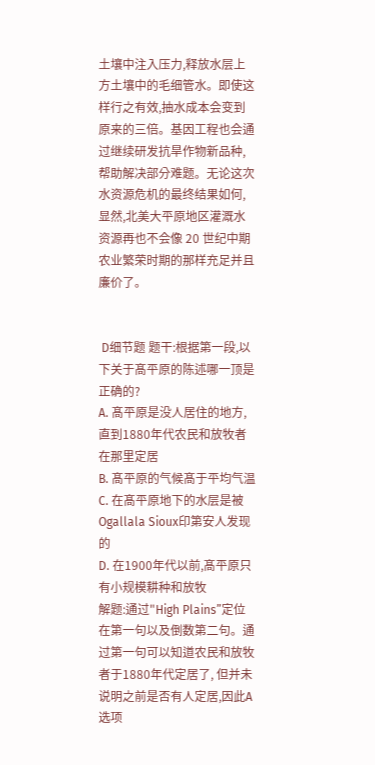土壤中注入压力,释放水层上方土壤中的毛细管水。即使这样行之有效,抽水成本会变到原来的三倍。基因工程也会通过继续研发抗旱作物新品种,帮助解决部分难题。无论这次水资源危机的最终结果如何,显然,北美大平原地区灌溉水资源再也不会像 20 世纪中期农业繁荣时期的那样充足并且廉价了。


 D细节题 题干:根据第一段,以下关于髙平原的陈述哪一顶是正确的?
A. 髙平原是没人居住的地方,直到1880年代农民和放牧者在那里定居
B. 髙平原的气候髙于平均气温
C. 在髙平原地下的水层是被Ogallala Sioux印第安人发现的
D. 在1900年代以前,髙平原只有小规模耕种和放牧
解题:通过"High Plains”定位在第一句以及倒数第二句。通过第一句可以知道农民和放牧者于1880年代定居了, 但并未说明之前是否有人定居,因此A选项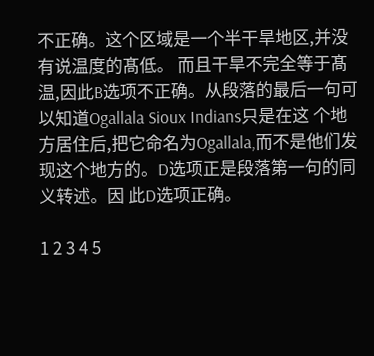不正确。这个区域是一个半干旱地区,并没有说温度的髙低。 而且干旱不完全等于髙温,因此B选项不正确。从段落的最后一句可以知道Ogallala Sioux Indians只是在这 个地方居住后,把它命名为Ogallala,而不是他们发现这个地方的。D选项正是段落第一句的同义转述。因 此D选项正确。

1 2 3 4 5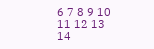6 7 8 9 10 11 12 13 14